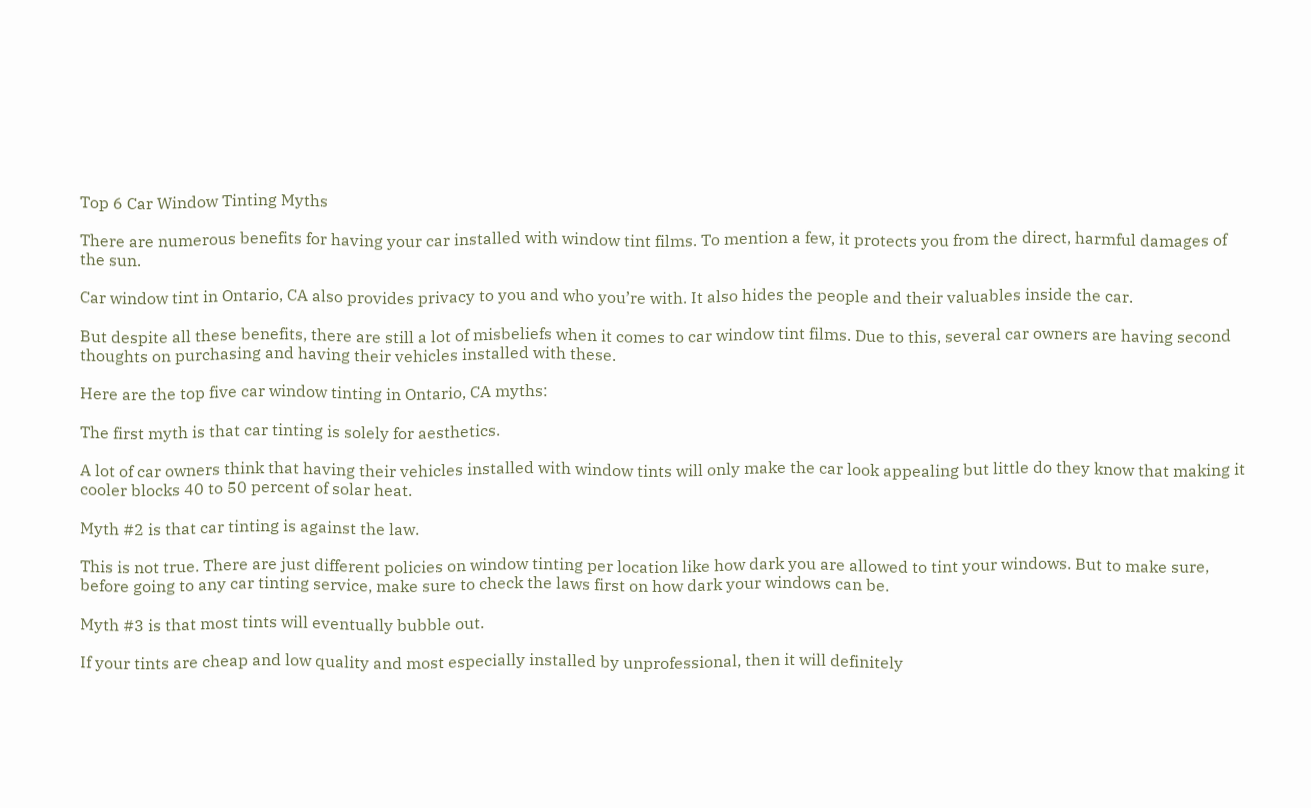Top 6 Car Window Tinting Myths

There are numerous benefits for having your car installed with window tint films. To mention a few, it protects you from the direct, harmful damages of the sun.

Car window tint in Ontario, CA also provides privacy to you and who you’re with. It also hides the people and their valuables inside the car.

But despite all these benefits, there are still a lot of misbeliefs when it comes to car window tint films. Due to this, several car owners are having second thoughts on purchasing and having their vehicles installed with these.

Here are the top five car window tinting in Ontario, CA myths:

The first myth is that car tinting is solely for aesthetics.

A lot of car owners think that having their vehicles installed with window tints will only make the car look appealing but little do they know that making it cooler blocks 40 to 50 percent of solar heat.

Myth #2 is that car tinting is against the law.

This is not true. There are just different policies on window tinting per location like how dark you are allowed to tint your windows. But to make sure, before going to any car tinting service, make sure to check the laws first on how dark your windows can be.

Myth #3 is that most tints will eventually bubble out.

If your tints are cheap and low quality and most especially installed by unprofessional, then it will definitely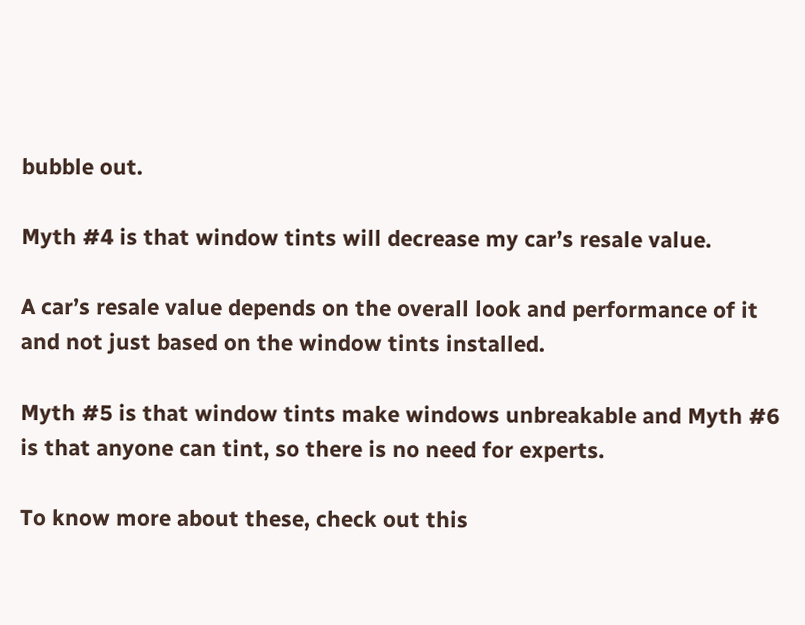bubble out.

Myth #4 is that window tints will decrease my car’s resale value.

A car’s resale value depends on the overall look and performance of it and not just based on the window tints installed.

Myth #5 is that window tints make windows unbreakable and Myth #6 is that anyone can tint, so there is no need for experts.

To know more about these, check out this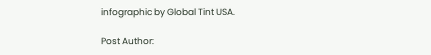infographic by Global Tint USA.

Post Author: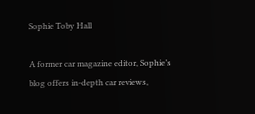Sophie Toby Hall

A former car magazine editor, Sophie’s blog offers in-depth car reviews,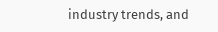industry trends, and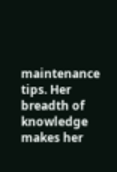maintenance tips. Her breadth of knowledge makes her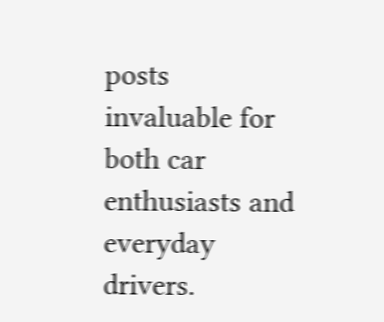posts invaluable for both car enthusiasts and everyday drivers.